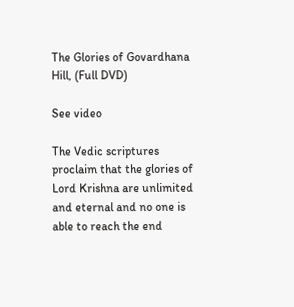The Glories of Govardhana Hill, (Full DVD)

See video

The Vedic scriptures proclaim that the glories of Lord Krishna are unlimited and eternal and no one is able to reach the end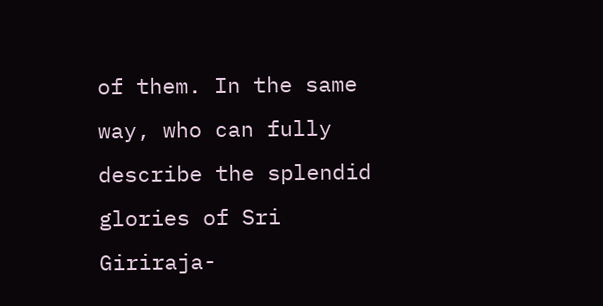of them. In the same way, who can fully describe the splendid glories of Sri Giriraja-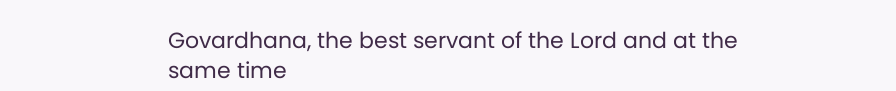Govardhana, the best servant of the Lord and at the same time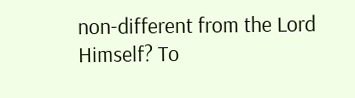non-different from the Lord Himself? To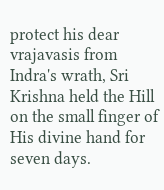protect his dear vrajavasis from Indra's wrath, Sri Krishna held the Hill on the small finger of His divine hand for seven days.